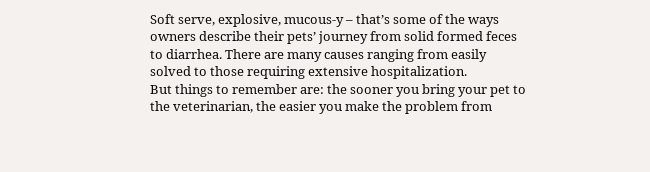Soft serve, explosive, mucous-y – that’s some of the ways owners describe their pets’ journey from solid formed feces to diarrhea. There are many causes ranging from easily solved to those requiring extensive hospitalization.
But things to remember are: the sooner you bring your pet to the veterinarian, the easier you make the problem from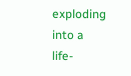exploding into a life-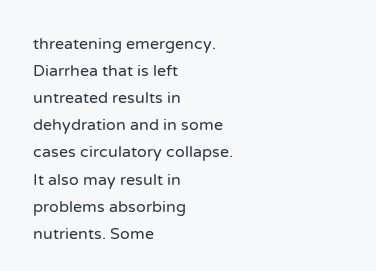threatening emergency.
Diarrhea that is left untreated results in dehydration and in some cases circulatory collapse. It also may result in problems absorbing nutrients. Some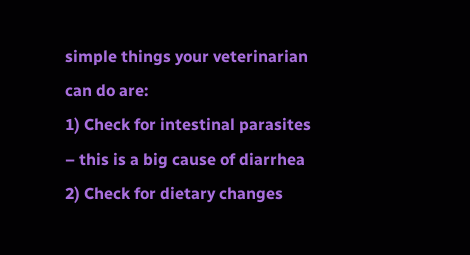simple things your veterinarian can do are:
1) Check for intestinal parasites – this is a big cause of diarrhea
2) Check for dietary changes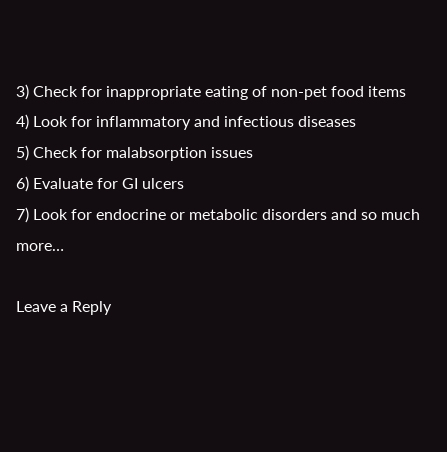3) Check for inappropriate eating of non-pet food items
4) Look for inflammatory and infectious diseases
5) Check for malabsorption issues
6) Evaluate for GI ulcers
7) Look for endocrine or metabolic disorders and so much more…

Leave a Reply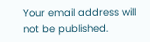Your email address will not be published.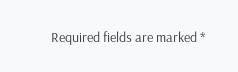Required fields are marked *